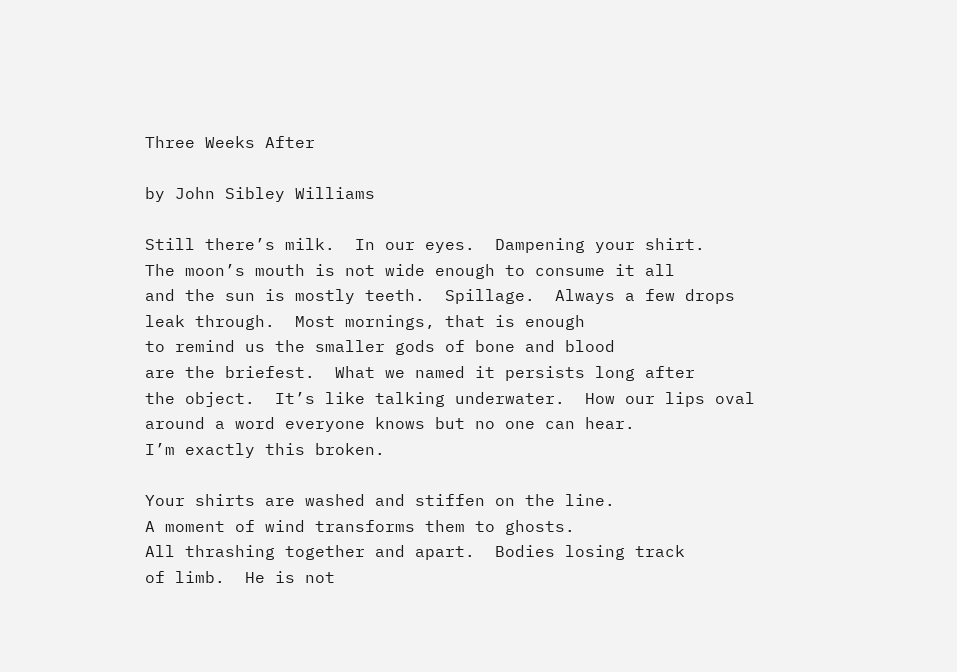Three Weeks After

by John Sibley Williams

Still there’s milk.  In our eyes.  Dampening your shirt.
The moon’s mouth is not wide enough to consume it all
and the sun is mostly teeth.  Spillage.  Always a few drops
leak through.  Most mornings, that is enough
to remind us the smaller gods of bone and blood
are the briefest.  What we named it persists long after
the object.  It’s like talking underwater.  How our lips oval
around a word everyone knows but no one can hear.
I’m exactly this broken.

Your shirts are washed and stiffen on the line.
A moment of wind transforms them to ghosts.
All thrashing together and apart.  Bodies losing track
of limb.  He is not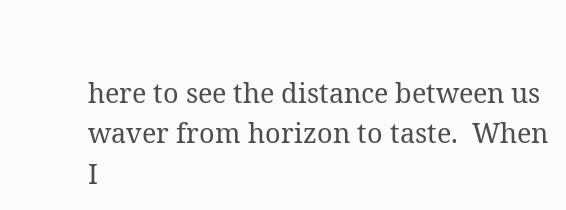here to see the distance between us
waver from horizon to taste.  When I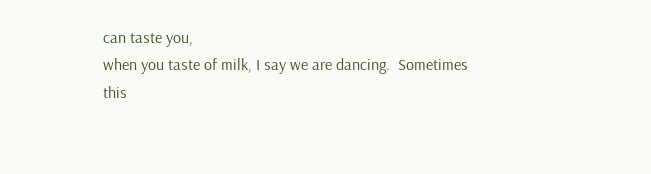can taste you,
when you taste of milk, I say we are dancing.  Sometimes
this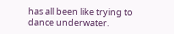has all been like trying to dance underwater.